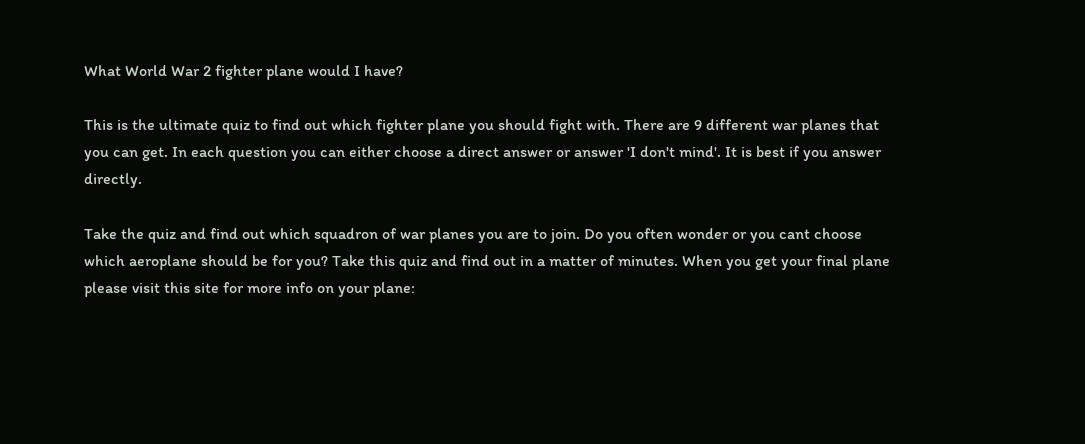What World War 2 fighter plane would I have?

This is the ultimate quiz to find out which fighter plane you should fight with. There are 9 different war planes that you can get. In each question you can either choose a direct answer or answer 'I don't mind'. It is best if you answer directly.

Take the quiz and find out which squadron of war planes you are to join. Do you often wonder or you cant choose which aeroplane should be for you? Take this quiz and find out in a matter of minutes. When you get your final plane please visit this site for more info on your plane: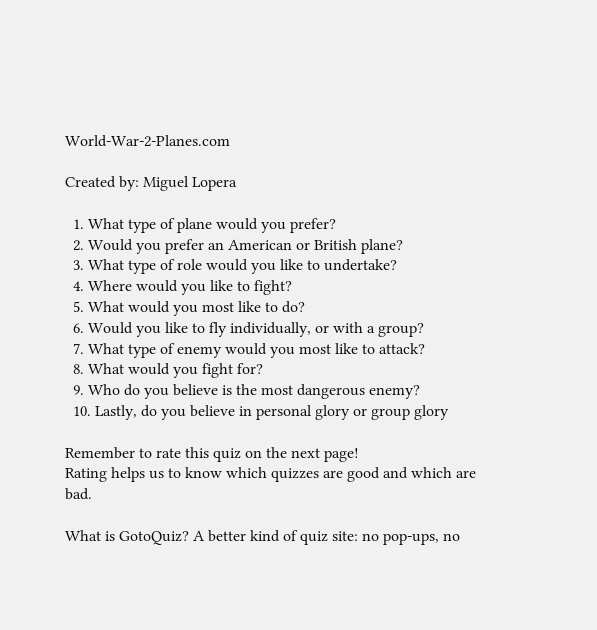World-War-2-Planes.com

Created by: Miguel Lopera

  1. What type of plane would you prefer?
  2. Would you prefer an American or British plane?
  3. What type of role would you like to undertake?
  4. Where would you like to fight?
  5. What would you most like to do?
  6. Would you like to fly individually, or with a group?
  7. What type of enemy would you most like to attack?
  8. What would you fight for?
  9. Who do you believe is the most dangerous enemy?
  10. Lastly, do you believe in personal glory or group glory

Remember to rate this quiz on the next page!
Rating helps us to know which quizzes are good and which are bad.

What is GotoQuiz? A better kind of quiz site: no pop-ups, no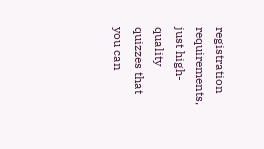registration requirements, just high-quality quizzes that you can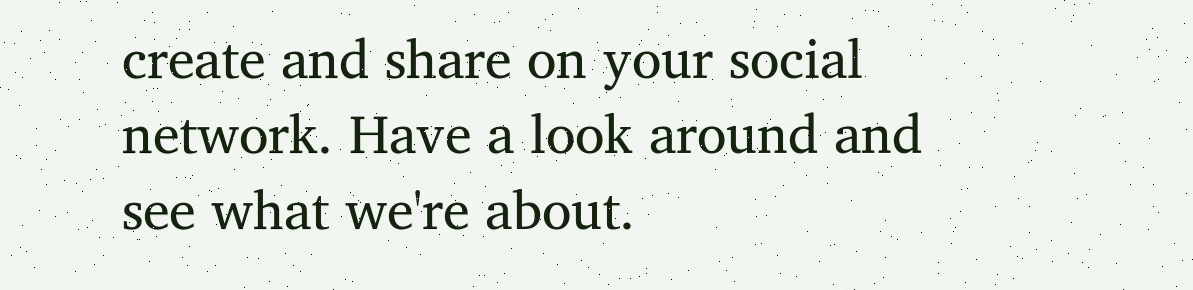create and share on your social network. Have a look around and see what we're about.